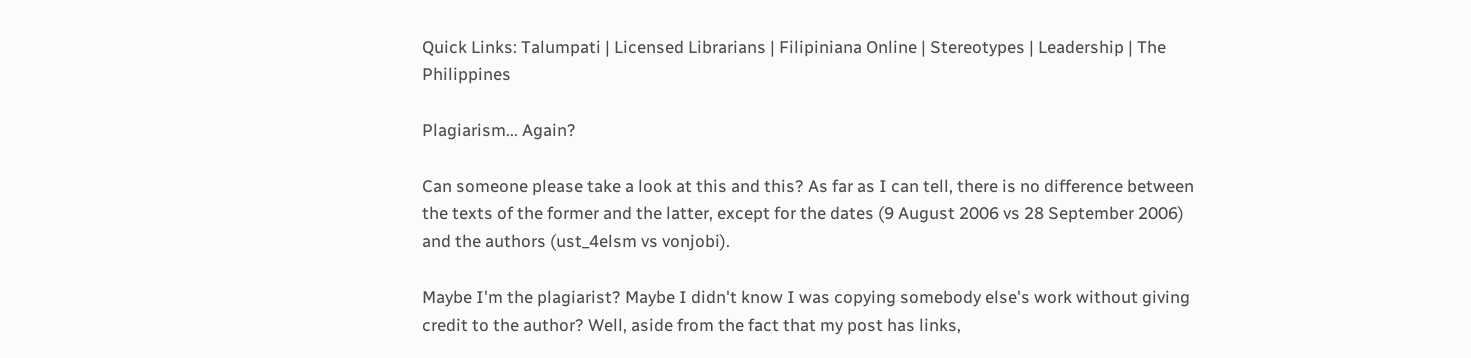Quick Links: Talumpati | Licensed Librarians | Filipiniana Online | Stereotypes | Leadership | The Philippines

Plagiarism... Again?

Can someone please take a look at this and this? As far as I can tell, there is no difference between the texts of the former and the latter, except for the dates (9 August 2006 vs 28 September 2006) and the authors (ust_4elsm vs vonjobi).

Maybe I'm the plagiarist? Maybe I didn't know I was copying somebody else's work without giving credit to the author? Well, aside from the fact that my post has links,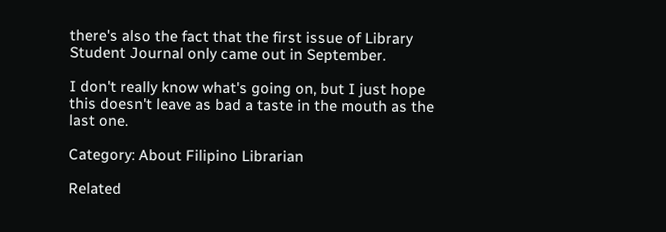there's also the fact that the first issue of Library Student Journal only came out in September.

I don't really know what's going on, but I just hope this doesn't leave as bad a taste in the mouth as the last one.

Category: About Filipino Librarian

Related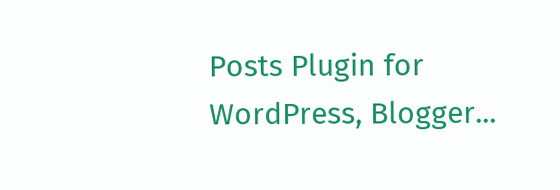Posts Plugin for WordPress, Blogger...